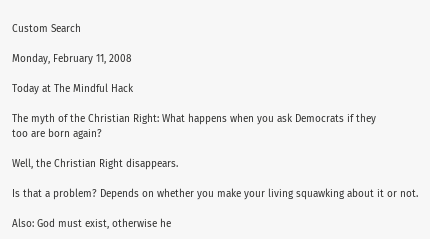Custom Search

Monday, February 11, 2008

Today at The Mindful Hack

The myth of the Christian Right: What happens when you ask Democrats if they
too are born again?

Well, the Christian Right disappears.

Is that a problem? Depends on whether you make your living squawking about it or not.

Also: God must exist, otherwise he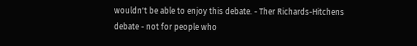wouldn't be able to enjoy this debate. - Ther Richards-Hitchens debate - not for people who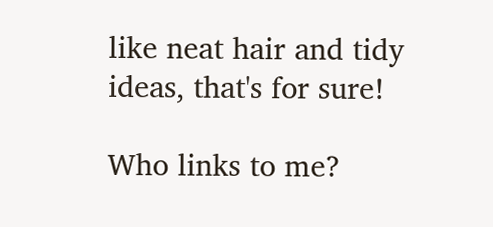like neat hair and tidy ideas, that's for sure!

Who links to me?